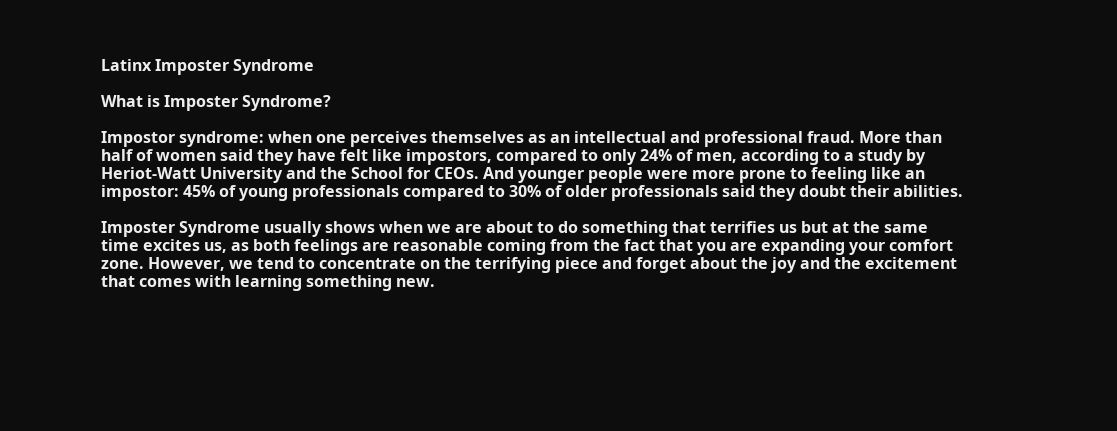Latinx Imposter Syndrome

What is Imposter Syndrome?

Impostor syndrome: when one perceives themselves as an intellectual and professional fraud. More than half of women said they have felt like impostors, compared to only 24% of men, according to a study by Heriot-Watt University and the School for CEOs. And younger people were more prone to feeling like an impostor: 45% of young professionals compared to 30% of older professionals said they doubt their abilities.

Imposter Syndrome usually shows when we are about to do something that terrifies us but at the same time excites us, as both feelings are reasonable coming from the fact that you are expanding your comfort zone. However, we tend to concentrate on the terrifying piece and forget about the joy and the excitement that comes with learning something new.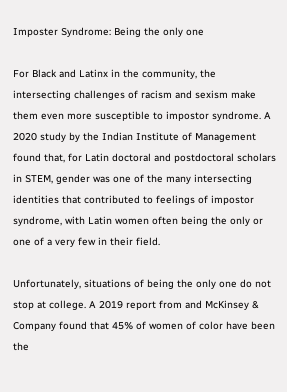Imposter Syndrome: Being the only one

For Black and Latinx in the community, the intersecting challenges of racism and sexism make them even more susceptible to impostor syndrome. A 2020 study by the Indian Institute of Management found that, for Latin doctoral and postdoctoral scholars in STEM, gender was one of the many intersecting identities that contributed to feelings of impostor syndrome, with Latin women often being the only or one of a very few in their field.

Unfortunately, situations of being the only one do not stop at college. A 2019 report from and McKinsey & Company found that 45% of women of color have been the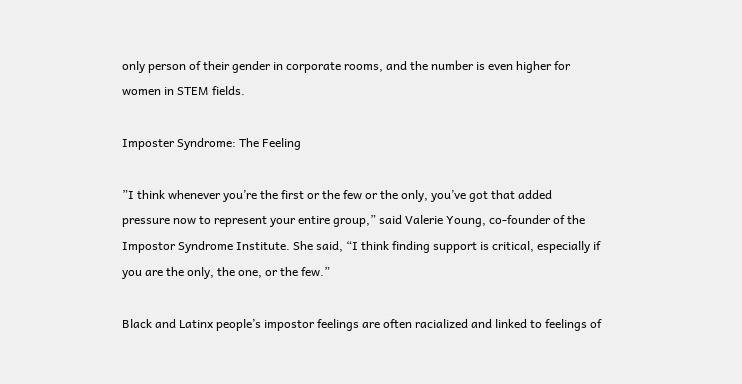only person of their gender in corporate rooms, and the number is even higher for women in STEM fields.

Imposter Syndrome: The Feeling

”I think whenever you’re the first or the few or the only, you’ve got that added pressure now to represent your entire group,” said Valerie Young, co-founder of the Impostor Syndrome Institute. She said, “I think finding support is critical, especially if you are the only, the one, or the few.”

Black and Latinx people’s impostor feelings are often racialized and linked to feelings of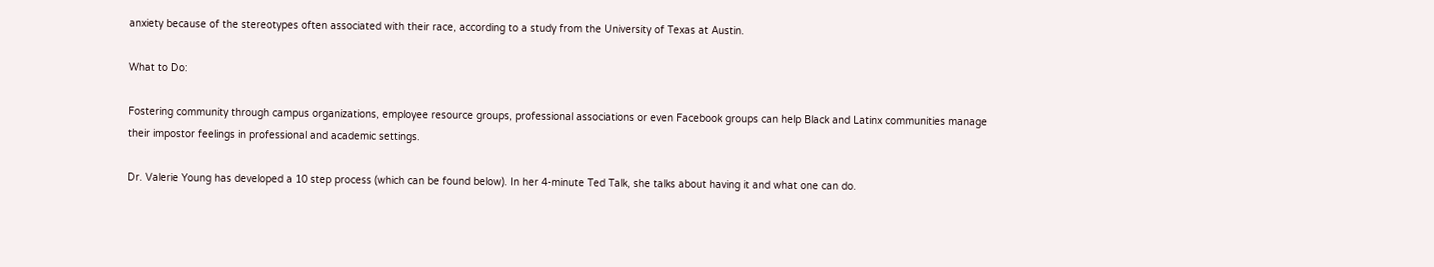anxiety because of the stereotypes often associated with their race, according to a study from the University of Texas at Austin.

What to Do:

Fostering community through campus organizations, employee resource groups, professional associations or even Facebook groups can help Black and Latinx communities manage their impostor feelings in professional and academic settings.

Dr. Valerie Young has developed a 10 step process (which can be found below). In her 4-minute Ted Talk, she talks about having it and what one can do.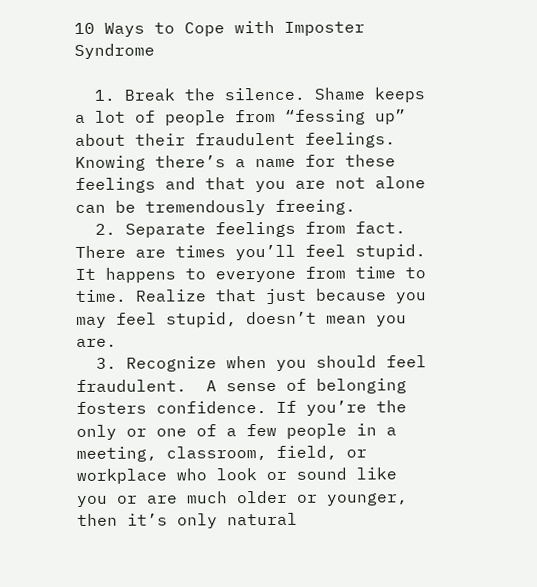10 Ways to Cope with Imposter Syndrome

  1. Break the silence. Shame keeps a lot of people from “fessing up” about their fraudulent feelings. Knowing there’s a name for these feelings and that you are not alone can be tremendously freeing.
  2. Separate feelings from fact. There are times you’ll feel stupid. It happens to everyone from time to time. Realize that just because you may feel stupid, doesn’t mean you are.
  3. Recognize when you should feel fraudulent.  A sense of belonging fosters confidence. If you’re the only or one of a few people in a meeting, classroom, field, or workplace who look or sound like you or are much older or younger, then it’s only natural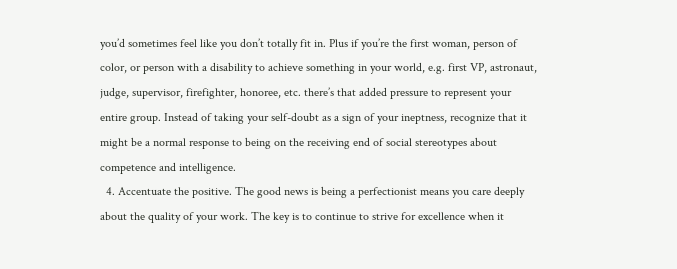you’d sometimes feel like you don’t totally fit in. Plus if you’re the first woman, person of color, or person with a disability to achieve something in your world, e.g. first VP, astronaut, judge, supervisor, firefighter, honoree, etc. there’s that added pressure to represent your entire group. Instead of taking your self-doubt as a sign of your ineptness, recognize that it might be a normal response to being on the receiving end of social stereotypes about competence and intelligence.
  4. Accentuate the positive. The good news is being a perfectionist means you care deeply about the quality of your work. The key is to continue to strive for excellence when it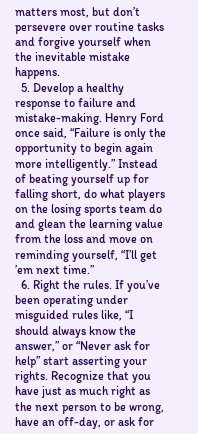matters most, but don’t persevere over routine tasks and forgive yourself when the inevitable mistake happens.
  5. Develop a healthy response to failure and mistake-making. Henry Ford once said, “Failure is only the opportunity to begin again more intelligently.” Instead of beating yourself up for falling short, do what players on the losing sports team do and glean the learning value from the loss and move on reminding yourself, “I’ll get ’em next time.”
  6. Right the rules. If you’ve been operating under misguided rules like, “I should always know the answer,” or “Never ask for help” start asserting your rights. Recognize that you have just as much right as the next person to be wrong, have an off-day, or ask for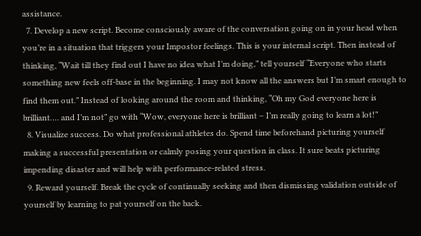assistance.
  7. Develop a new script. Become consciously aware of the conversation going on in your head when you’re in a situation that triggers your Impostor feelings. This is your internal script. Then instead of thinking, “Wait till they find out I have no idea what I’m doing,” tell yourself “Everyone who starts something new feels off-base in the beginning. I may not know all the answers but I’m smart enough to find them out.” Instead of looking around the room and thinking, “Oh my God everyone here is brilliant…. and I’m not” go with “Wow, everyone here is brilliant – I’m really going to learn a lot!”
  8. Visualize success. Do what professional athletes do. Spend time beforehand picturing yourself making a successful presentation or calmly posing your question in class. It sure beats picturing impending disaster and will help with performance-related stress.
  9. Reward yourself. Break the cycle of continually seeking and then dismissing validation outside of yourself by learning to pat yourself on the back.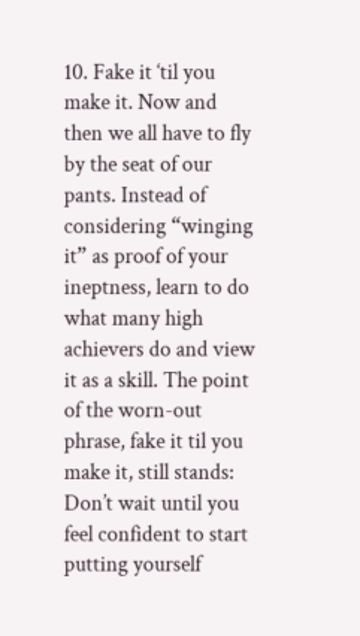10. Fake it ‘til you make it. Now and then we all have to fly by the seat of our pants. Instead of considering “winging it” as proof of your ineptness, learn to do what many high achievers do and view it as a skill. The point of the worn-out phrase, fake it til you make it, still stands: Don’t wait until you feel confident to start putting yourself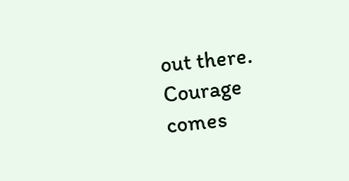out there. Courage comes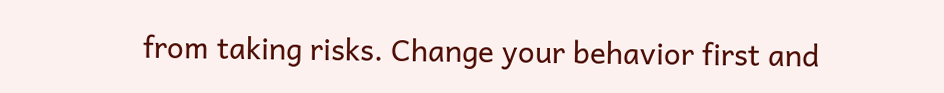from taking risks. Change your behavior first and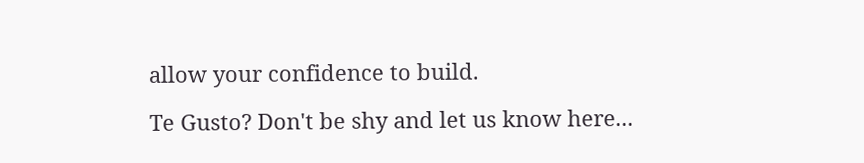allow your confidence to build.

Te Gusto? Don't be shy and let us know here...